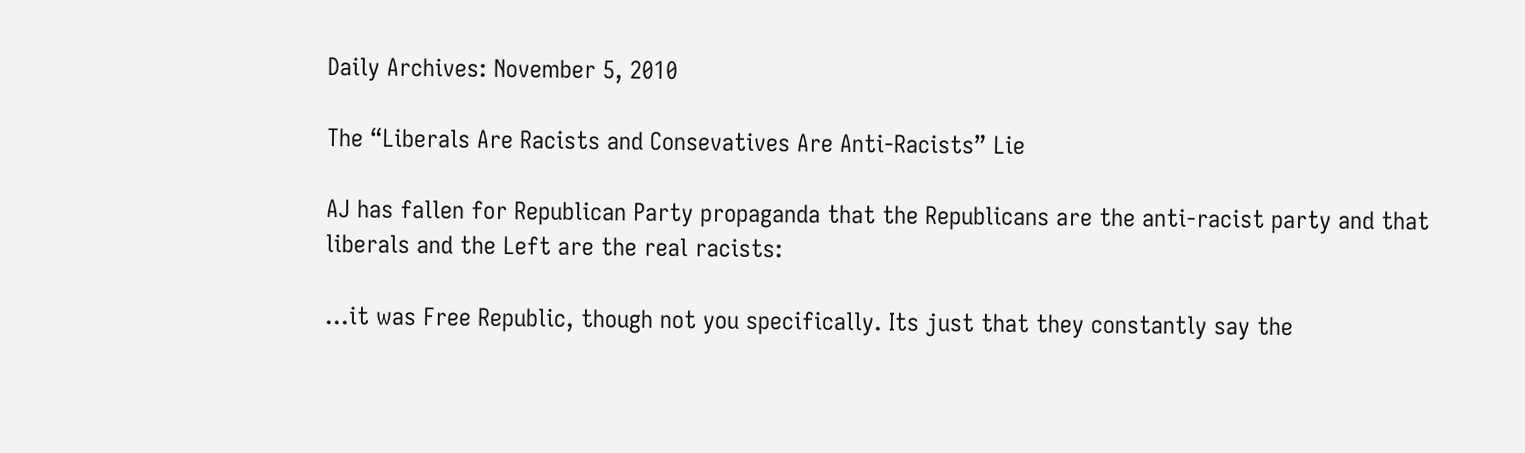Daily Archives: November 5, 2010

The “Liberals Are Racists and Consevatives Are Anti-Racists” Lie

AJ has fallen for Republican Party propaganda that the Republicans are the anti-racist party and that liberals and the Left are the real racists:

…it was Free Republic, though not you specifically. Its just that they constantly say the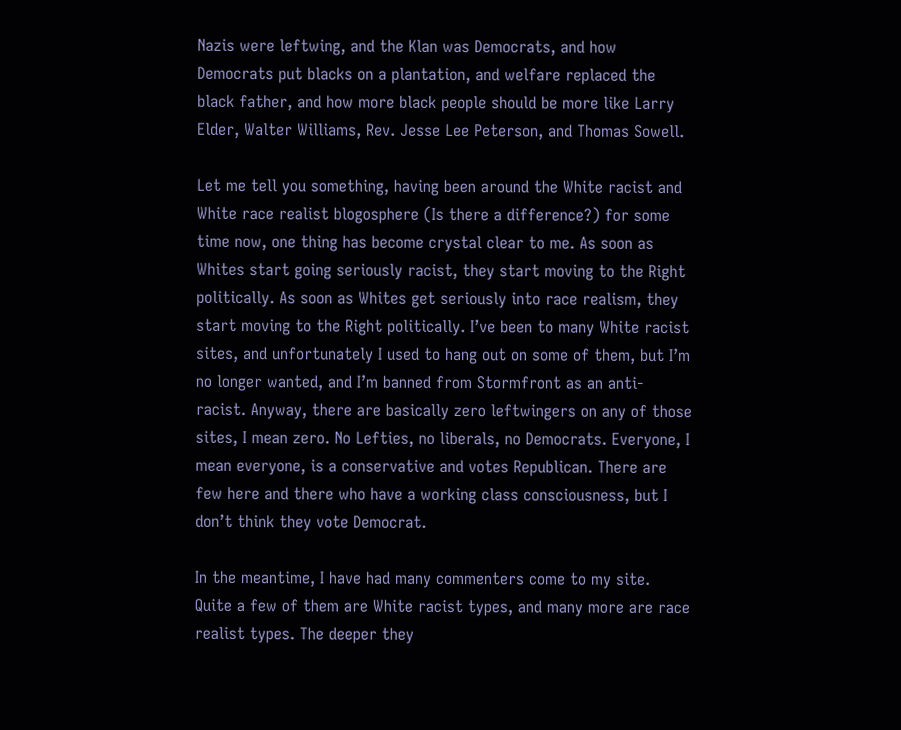Nazis were leftwing, and the Klan was Democrats, and how Democrats put blacks on a plantation, and welfare replaced the black father, and how more black people should be more like Larry Elder, Walter Williams, Rev. Jesse Lee Peterson, and Thomas Sowell.

Let me tell you something, having been around the White racist and White race realist blogosphere (Is there a difference?) for some time now, one thing has become crystal clear to me. As soon as Whites start going seriously racist, they start moving to the Right politically. As soon as Whites get seriously into race realism, they start moving to the Right politically. I’ve been to many White racist sites, and unfortunately I used to hang out on some of them, but I’m no longer wanted, and I’m banned from Stormfront as an anti-racist. Anyway, there are basically zero leftwingers on any of those sites, I mean zero. No Lefties, no liberals, no Democrats. Everyone, I mean everyone, is a conservative and votes Republican. There are few here and there who have a working class consciousness, but I don’t think they vote Democrat.

In the meantime, I have had many commenters come to my site. Quite a few of them are White racist types, and many more are race realist types. The deeper they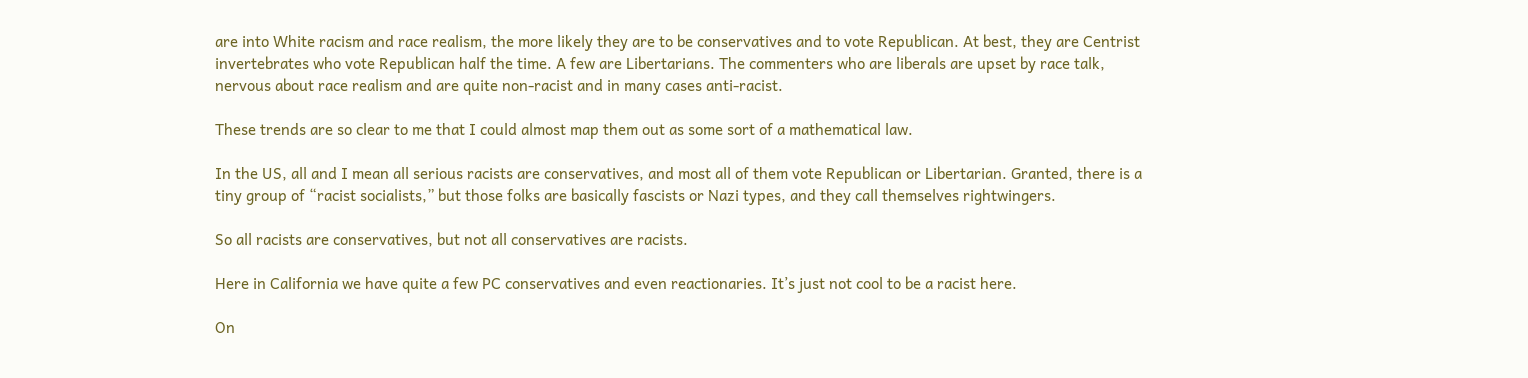are into White racism and race realism, the more likely they are to be conservatives and to vote Republican. At best, they are Centrist invertebrates who vote Republican half the time. A few are Libertarians. The commenters who are liberals are upset by race talk, nervous about race realism and are quite non-racist and in many cases anti-racist.

These trends are so clear to me that I could almost map them out as some sort of a mathematical law.

In the US, all and I mean all serious racists are conservatives, and most all of them vote Republican or Libertarian. Granted, there is a tiny group of “racist socialists,” but those folks are basically fascists or Nazi types, and they call themselves rightwingers.

So all racists are conservatives, but not all conservatives are racists.

Here in California we have quite a few PC conservatives and even reactionaries. It’s just not cool to be a racist here.

On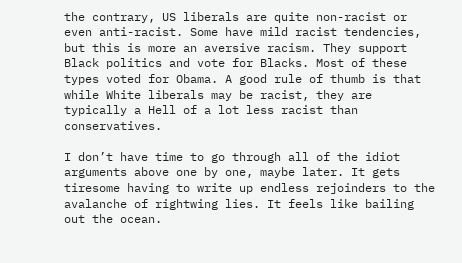the contrary, US liberals are quite non-racist or even anti-racist. Some have mild racist tendencies, but this is more an aversive racism. They support Black politics and vote for Blacks. Most of these types voted for Obama. A good rule of thumb is that while White liberals may be racist, they are typically a Hell of a lot less racist than conservatives.

I don’t have time to go through all of the idiot arguments above one by one, maybe later. It gets tiresome having to write up endless rejoinders to the avalanche of rightwing lies. It feels like bailing out the ocean.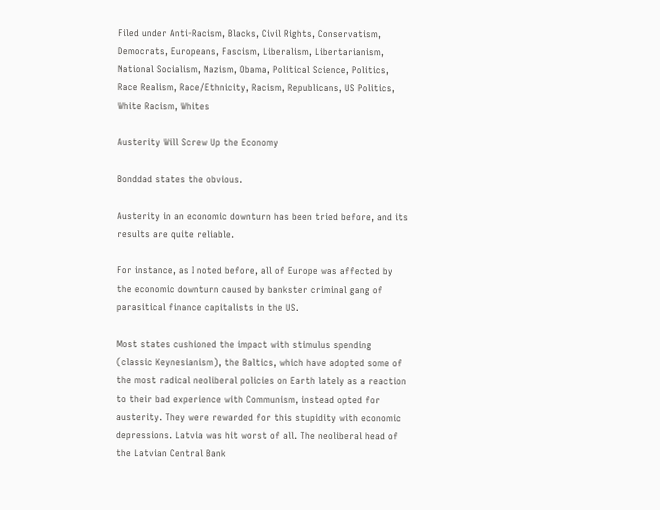Filed under Anti-Racism, Blacks, Civil Rights, Conservatism, Democrats, Europeans, Fascism, Liberalism, Libertarianism, National Socialism, Nazism, Obama, Political Science, Politics, Race Realism, Race/Ethnicity, Racism, Republicans, US Politics, White Racism, Whites

Austerity Will Screw Up the Economy

Bonddad states the obvious.

Austerity in an economic downturn has been tried before, and its results are quite reliable.

For instance, as I noted before, all of Europe was affected by the economic downturn caused by bankster criminal gang of parasitical finance capitalists in the US.

Most states cushioned the impact with stimulus spending (classic Keynesianism), the Baltics, which have adopted some of the most radical neoliberal policies on Earth lately as a reaction to their bad experience with Communism, instead opted for austerity. They were rewarded for this stupidity with economic depressions. Latvia was hit worst of all. The neoliberal head of the Latvian Central Bank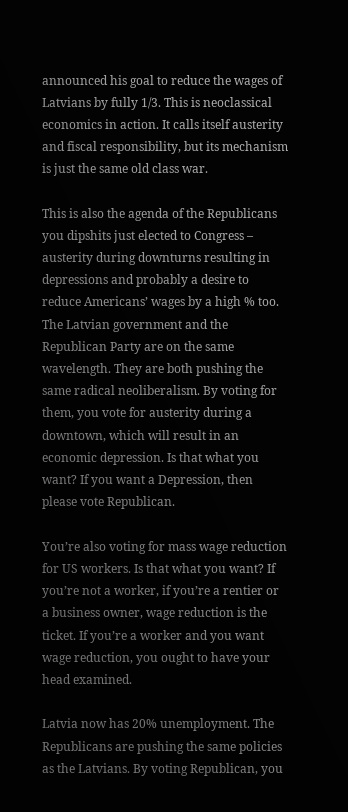announced his goal to reduce the wages of Latvians by fully 1/3. This is neoclassical economics in action. It calls itself austerity and fiscal responsibility, but its mechanism is just the same old class war.

This is also the agenda of the Republicans you dipshits just elected to Congress – austerity during downturns resulting in depressions and probably a desire to reduce Americans’ wages by a high % too. The Latvian government and the Republican Party are on the same wavelength. They are both pushing the same radical neoliberalism. By voting for them, you vote for austerity during a downtown, which will result in an economic depression. Is that what you want? If you want a Depression, then please vote Republican.

You’re also voting for mass wage reduction for US workers. Is that what you want? If you’re not a worker, if you’re a rentier or a business owner, wage reduction is the ticket. If you’re a worker and you want wage reduction, you ought to have your head examined.

Latvia now has 20% unemployment. The Republicans are pushing the same policies as the Latvians. By voting Republican, you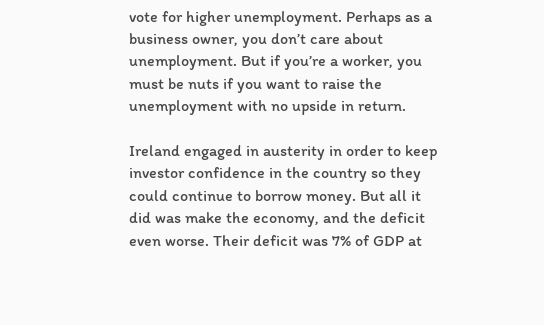vote for higher unemployment. Perhaps as a business owner, you don’t care about unemployment. But if you’re a worker, you must be nuts if you want to raise the unemployment with no upside in return.

Ireland engaged in austerity in order to keep investor confidence in the country so they could continue to borrow money. But all it did was make the economy, and the deficit even worse. Their deficit was 7% of GDP at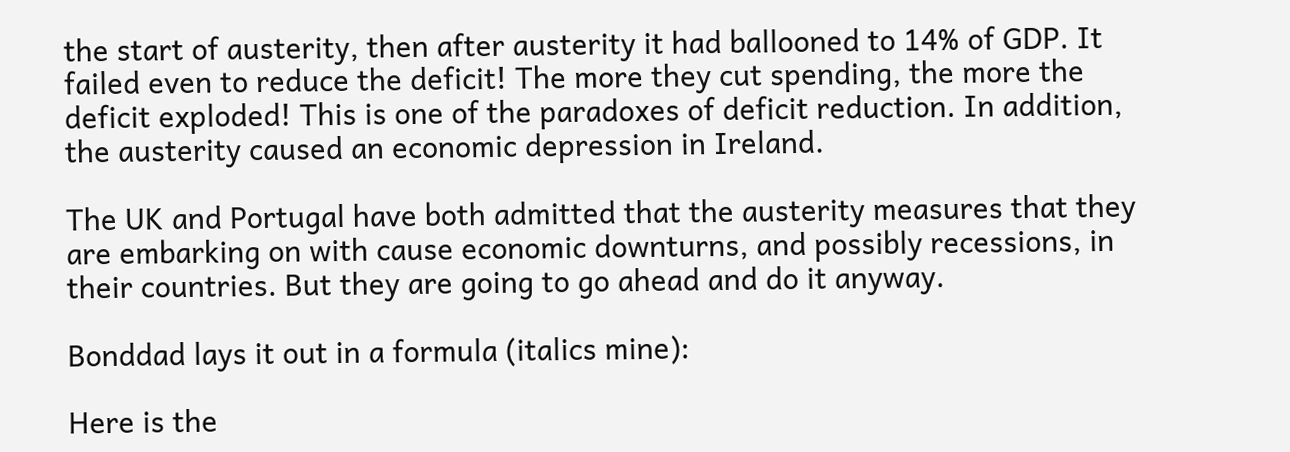the start of austerity, then after austerity it had ballooned to 14% of GDP. It failed even to reduce the deficit! The more they cut spending, the more the deficit exploded! This is one of the paradoxes of deficit reduction. In addition, the austerity caused an economic depression in Ireland.

The UK and Portugal have both admitted that the austerity measures that they are embarking on with cause economic downturns, and possibly recessions, in their countries. But they are going to go ahead and do it anyway.

Bonddad lays it out in a formula (italics mine):

Here is the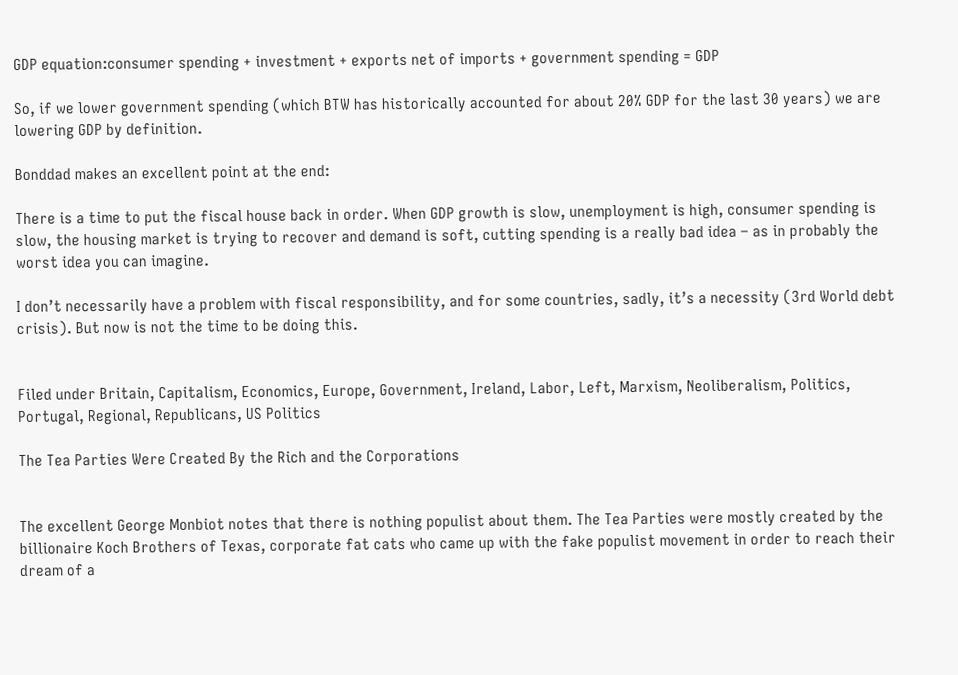GDP equation:consumer spending + investment + exports net of imports + government spending = GDP

So, if we lower government spending (which BTW has historically accounted for about 20% GDP for the last 30 years) we are lowering GDP by definition.

Bonddad makes an excellent point at the end:

There is a time to put the fiscal house back in order. When GDP growth is slow, unemployment is high, consumer spending is slow, the housing market is trying to recover and demand is soft, cutting spending is a really bad idea – as in probably the worst idea you can imagine.

I don’t necessarily have a problem with fiscal responsibility, and for some countries, sadly, it’s a necessity (3rd World debt crisis). But now is not the time to be doing this.


Filed under Britain, Capitalism, Economics, Europe, Government, Ireland, Labor, Left, Marxism, Neoliberalism, Politics, Portugal, Regional, Republicans, US Politics

The Tea Parties Were Created By the Rich and the Corporations


The excellent George Monbiot notes that there is nothing populist about them. The Tea Parties were mostly created by the billionaire Koch Brothers of Texas, corporate fat cats who came up with the fake populist movement in order to reach their dream of a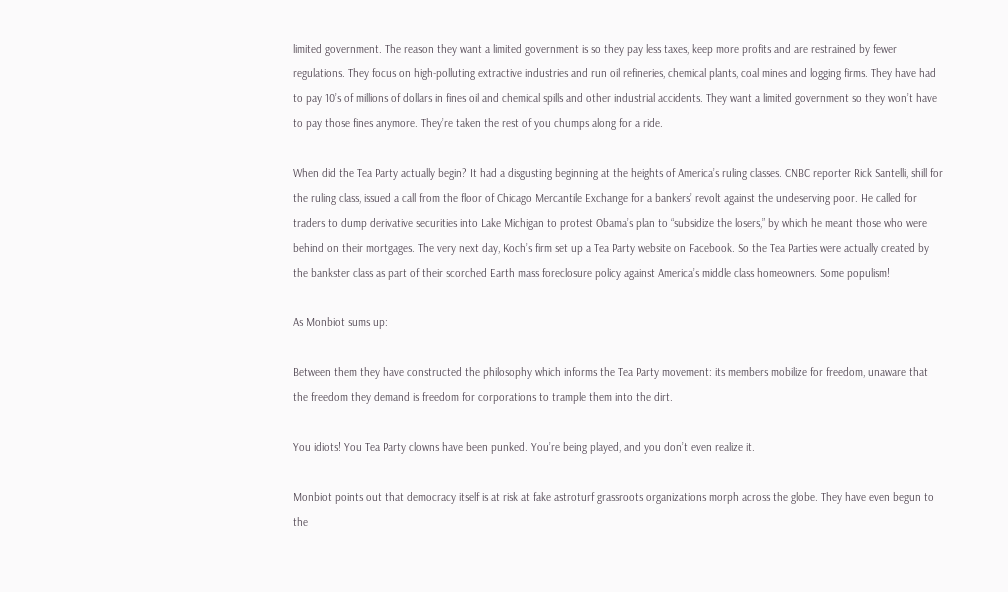limited government. The reason they want a limited government is so they pay less taxes, keep more profits and are restrained by fewer regulations. They focus on high-polluting extractive industries and run oil refineries, chemical plants, coal mines and logging firms. They have had to pay 10’s of millions of dollars in fines oil and chemical spills and other industrial accidents. They want a limited government so they won’t have to pay those fines anymore. They’re taken the rest of you chumps along for a ride.

When did the Tea Party actually begin? It had a disgusting beginning at the heights of America’s ruling classes. CNBC reporter Rick Santelli, shill for the ruling class, issued a call from the floor of Chicago Mercantile Exchange for a bankers’ revolt against the undeserving poor. He called for traders to dump derivative securities into Lake Michigan to protest Obama’s plan to “subsidize the losers,” by which he meant those who were behind on their mortgages. The very next day, Koch’s firm set up a Tea Party website on Facebook. So the Tea Parties were actually created by the bankster class as part of their scorched Earth mass foreclosure policy against America’s middle class homeowners. Some populism!

As Monbiot sums up:

Between them they have constructed the philosophy which informs the Tea Party movement: its members mobilize for freedom, unaware that the freedom they demand is freedom for corporations to trample them into the dirt.

You idiots! You Tea Party clowns have been punked. You’re being played, and you don’t even realize it.

Monbiot points out that democracy itself is at risk at fake astroturf grassroots organizations morph across the globe. They have even begun to the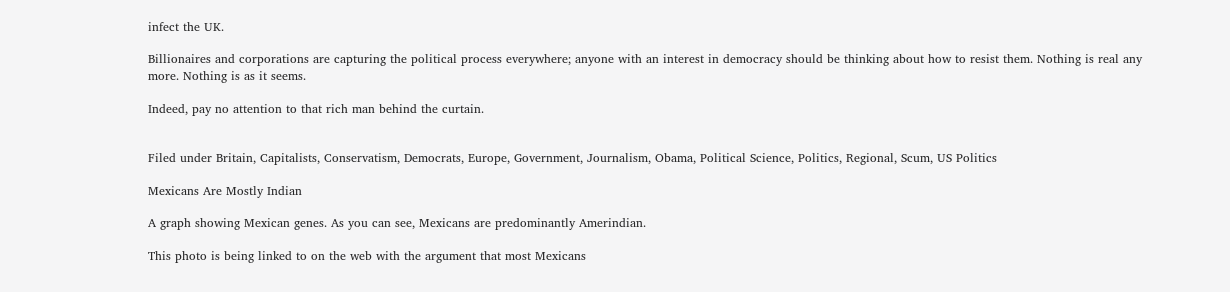infect the UK.

Billionaires and corporations are capturing the political process everywhere; anyone with an interest in democracy should be thinking about how to resist them. Nothing is real any more. Nothing is as it seems.

Indeed, pay no attention to that rich man behind the curtain.


Filed under Britain, Capitalists, Conservatism, Democrats, Europe, Government, Journalism, Obama, Political Science, Politics, Regional, Scum, US Politics

Mexicans Are Mostly Indian

A graph showing Mexican genes. As you can see, Mexicans are predominantly Amerindian.

This photo is being linked to on the web with the argument that most Mexicans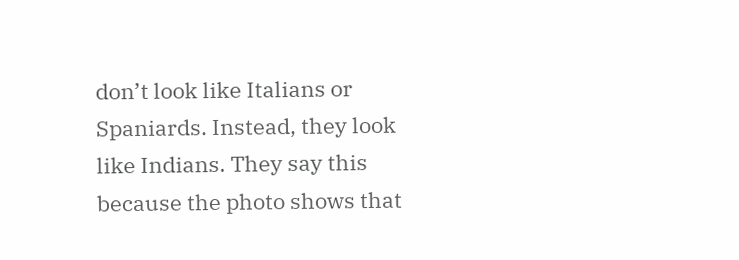don’t look like Italians or Spaniards. Instead, they look like Indians. They say this because the photo shows that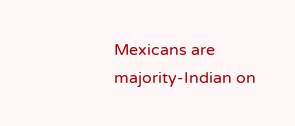Mexicans are majority-Indian on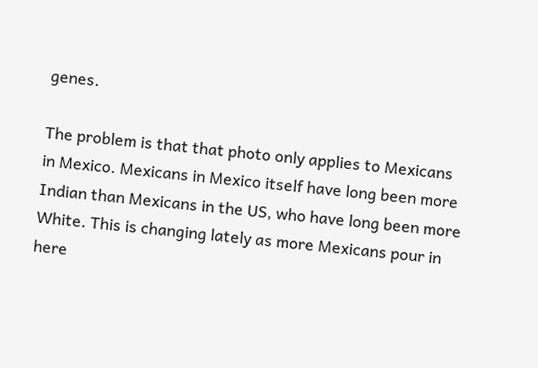genes.

The problem is that that photo only applies to Mexicans in Mexico. Mexicans in Mexico itself have long been more Indian than Mexicans in the US, who have long been more White. This is changing lately as more Mexicans pour in here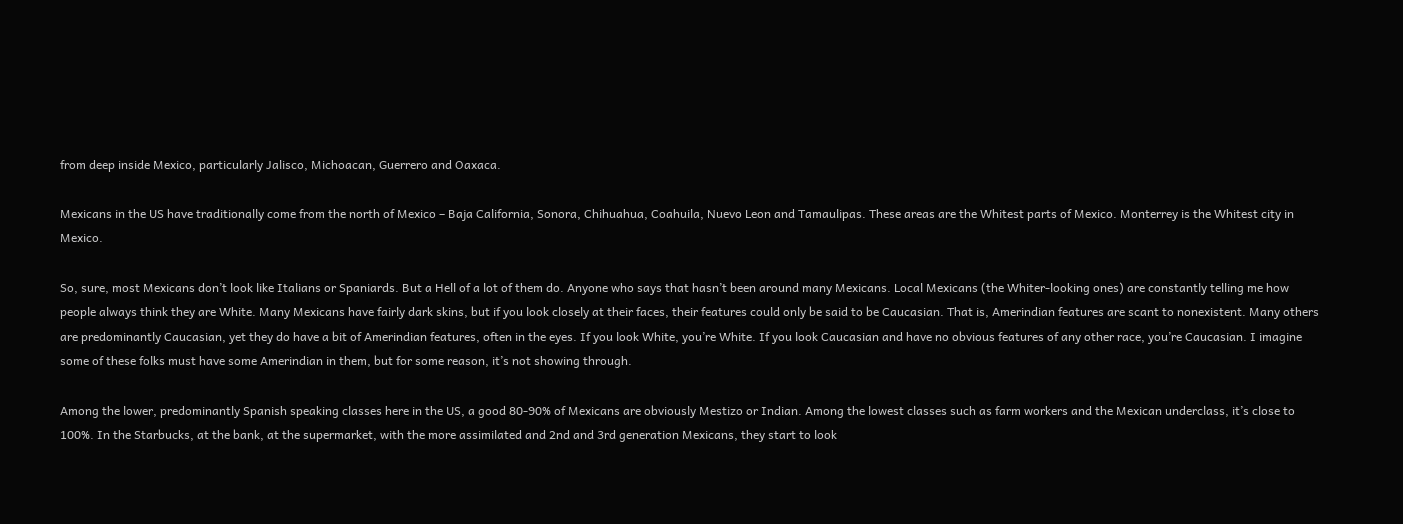from deep inside Mexico, particularly Jalisco, Michoacan, Guerrero and Oaxaca.

Mexicans in the US have traditionally come from the north of Mexico – Baja California, Sonora, Chihuahua, Coahuila, Nuevo Leon and Tamaulipas. These areas are the Whitest parts of Mexico. Monterrey is the Whitest city in Mexico.

So, sure, most Mexicans don’t look like Italians or Spaniards. But a Hell of a lot of them do. Anyone who says that hasn’t been around many Mexicans. Local Mexicans (the Whiter-looking ones) are constantly telling me how people always think they are White. Many Mexicans have fairly dark skins, but if you look closely at their faces, their features could only be said to be Caucasian. That is, Amerindian features are scant to nonexistent. Many others are predominantly Caucasian, yet they do have a bit of Amerindian features, often in the eyes. If you look White, you’re White. If you look Caucasian and have no obvious features of any other race, you’re Caucasian. I imagine some of these folks must have some Amerindian in them, but for some reason, it’s not showing through.

Among the lower, predominantly Spanish speaking classes here in the US, a good 80-90% of Mexicans are obviously Mestizo or Indian. Among the lowest classes such as farm workers and the Mexican underclass, it’s close to 100%. In the Starbucks, at the bank, at the supermarket, with the more assimilated and 2nd and 3rd generation Mexicans, they start to look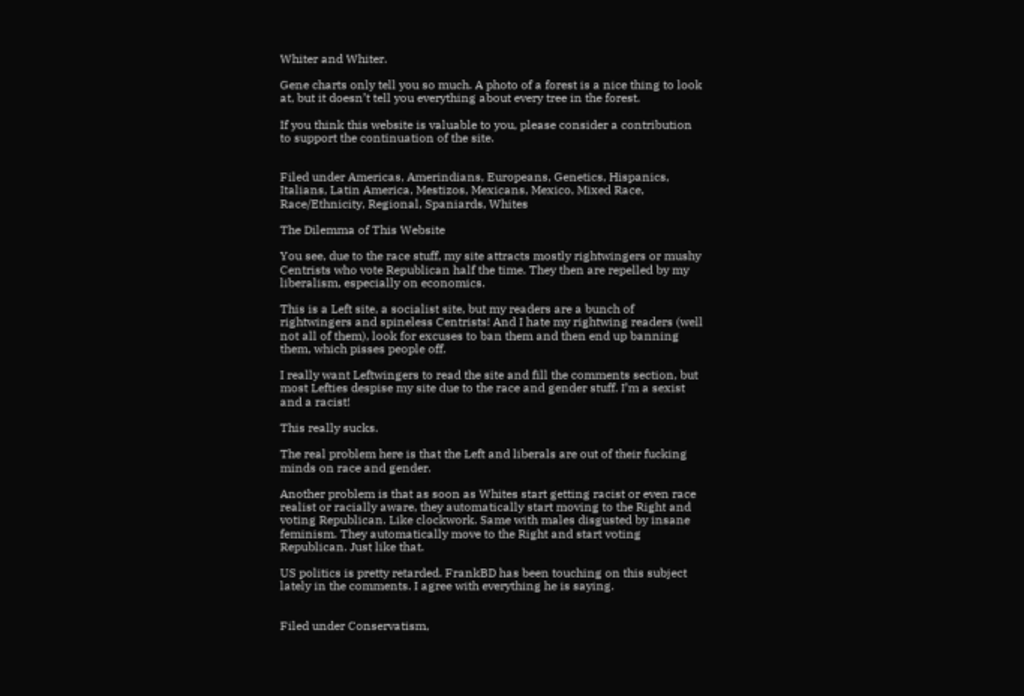Whiter and Whiter.

Gene charts only tell you so much. A photo of a forest is a nice thing to look at, but it doesn’t tell you everything about every tree in the forest.

If you think this website is valuable to you, please consider a contribution to support the continuation of the site.


Filed under Americas, Amerindians, Europeans, Genetics, Hispanics, Italians, Latin America, Mestizos, Mexicans, Mexico, Mixed Race, Race/Ethnicity, Regional, Spaniards, Whites

The Dilemma of This Website

You see, due to the race stuff, my site attracts mostly rightwingers or mushy Centrists who vote Republican half the time. They then are repelled by my liberalism, especially on economics.

This is a Left site, a socialist site, but my readers are a bunch of rightwingers and spineless Centrists! And I hate my rightwing readers (well not all of them), look for excuses to ban them and then end up banning them, which pisses people off.

I really want Leftwingers to read the site and fill the comments section, but most Lefties despise my site due to the race and gender stuff. I’m a sexist and a racist!

This really sucks.

The real problem here is that the Left and liberals are out of their fucking minds on race and gender.

Another problem is that as soon as Whites start getting racist or even race realist or racially aware, they automatically start moving to the Right and voting Republican. Like clockwork. Same with males disgusted by insane feminism. They automatically move to the Right and start voting Republican. Just like that.

US politics is pretty retarded. FrankBD has been touching on this subject lately in the comments. I agree with everything he is saying.


Filed under Conservatism,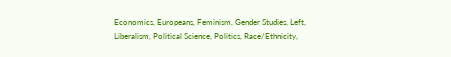Economics, Europeans, Feminism, Gender Studies, Left, Liberalism, Political Science, Politics, Race/Ethnicity,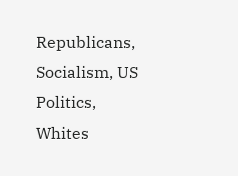Republicans, Socialism, US Politics, Whites